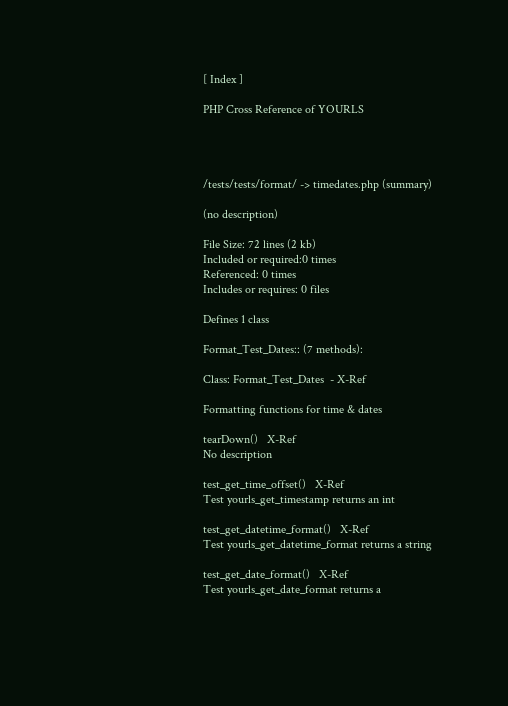[ Index ]

PHP Cross Reference of YOURLS




/tests/tests/format/ -> timedates.php (summary)

(no description)

File Size: 72 lines (2 kb)
Included or required:0 times
Referenced: 0 times
Includes or requires: 0 files

Defines 1 class

Format_Test_Dates:: (7 methods):

Class: Format_Test_Dates  - X-Ref

Formatting functions for time & dates

tearDown()   X-Ref
No description

test_get_time_offset()   X-Ref
Test yourls_get_timestamp returns an int

test_get_datetime_format()   X-Ref
Test yourls_get_datetime_format returns a string

test_get_date_format()   X-Ref
Test yourls_get_date_format returns a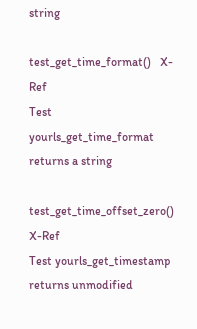string

test_get_time_format()   X-Ref
Test yourls_get_time_format returns a string

test_get_time_offset_zero()   X-Ref
Test yourls_get_timestamp returns unmodified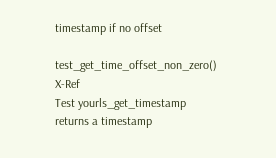timestamp if no offset

test_get_time_offset_non_zero()   X-Ref
Test yourls_get_timestamp returns a timestamp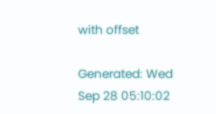with offset

Generated: Wed Sep 28 05:10:02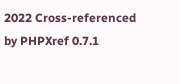2022 Cross-referenced by PHPXref 0.7.1